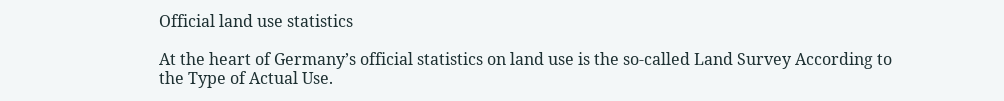Official land use statistics

At the heart of Germany’s official statistics on land use is the so-called Land Survey According to the Type of Actual Use.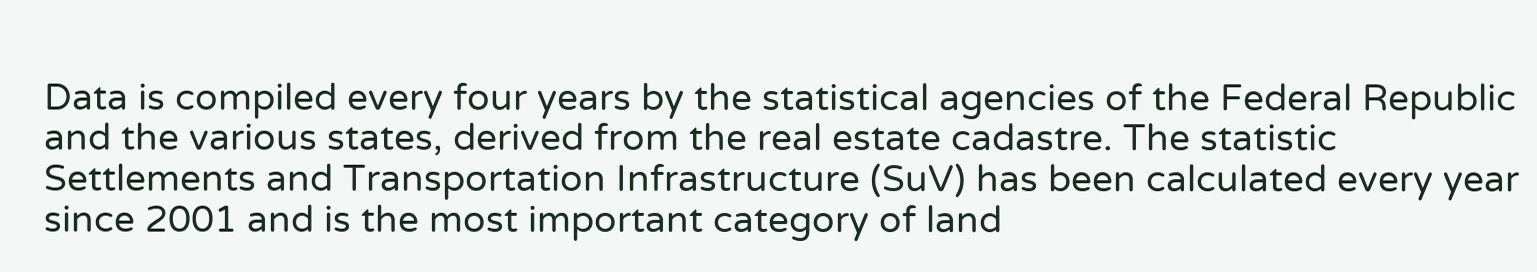Data is compiled every four years by the statistical agencies of the Federal Republic and the various states, derived from the real estate cadastre. The statistic Settlements and Transportation Infrastructure (SuV) has been calculated every year since 2001 and is the most important category of land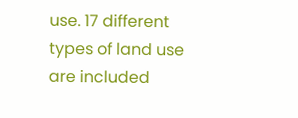use. 17 different types of land use are included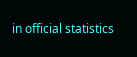in official statistics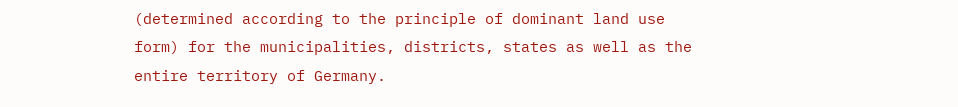(determined according to the principle of dominant land use form) for the municipalities, districts, states as well as the entire territory of Germany.